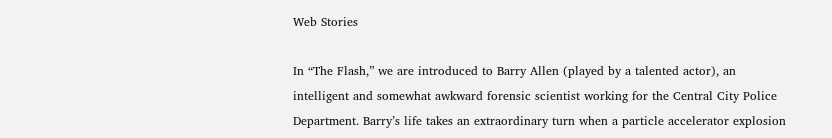Web Stories

In “The Flash,” we are introduced to Barry Allen (played by a talented actor), an intelligent and somewhat awkward forensic scientist working for the Central City Police Department. Barry’s life takes an extraordinary turn when a particle accelerator explosion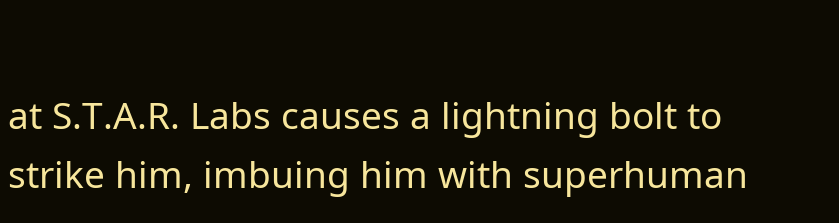at S.T.A.R. Labs causes a lightning bolt to strike him, imbuing him with superhuman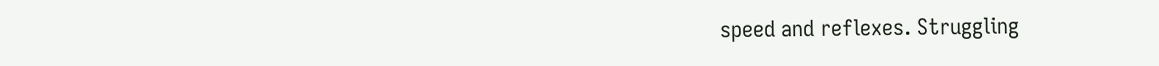speed and reflexes. Struggling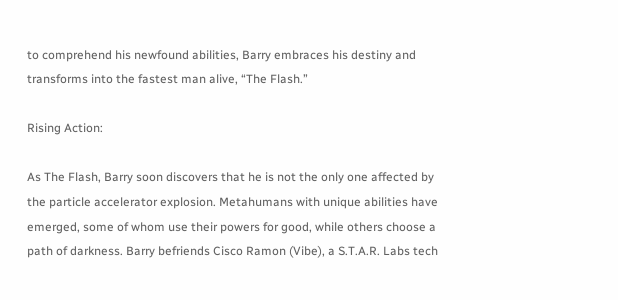to comprehend his newfound abilities, Barry embraces his destiny and transforms into the fastest man alive, “The Flash.”

Rising Action:

As The Flash, Barry soon discovers that he is not the only one affected by the particle accelerator explosion. Metahumans with unique abilities have emerged, some of whom use their powers for good, while others choose a path of darkness. Barry befriends Cisco Ramon (Vibe), a S.T.A.R. Labs tech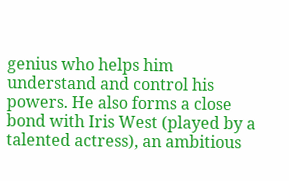genius who helps him understand and control his powers. He also forms a close bond with Iris West (played by a talented actress), an ambitious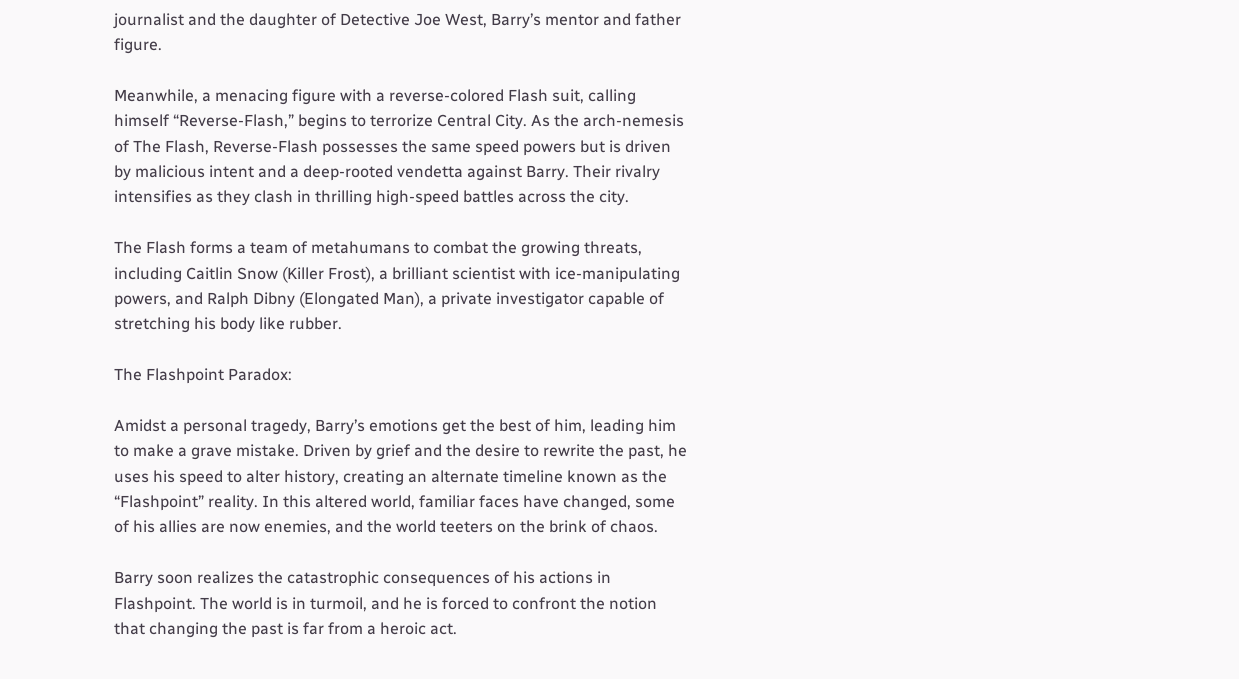journalist and the daughter of Detective Joe West, Barry’s mentor and father figure.

Meanwhile, a menacing figure with a reverse-colored Flash suit, calling himself “Reverse-Flash,” begins to terrorize Central City. As the arch-nemesis of The Flash, Reverse-Flash possesses the same speed powers but is driven by malicious intent and a deep-rooted vendetta against Barry. Their rivalry intensifies as they clash in thrilling high-speed battles across the city.

The Flash forms a team of metahumans to combat the growing threats, including Caitlin Snow (Killer Frost), a brilliant scientist with ice-manipulating powers, and Ralph Dibny (Elongated Man), a private investigator capable of stretching his body like rubber.

The Flashpoint Paradox:

Amidst a personal tragedy, Barry’s emotions get the best of him, leading him to make a grave mistake. Driven by grief and the desire to rewrite the past, he uses his speed to alter history, creating an alternate timeline known as the “Flashpoint” reality. In this altered world, familiar faces have changed, some of his allies are now enemies, and the world teeters on the brink of chaos.

Barry soon realizes the catastrophic consequences of his actions in Flashpoint. The world is in turmoil, and he is forced to confront the notion that changing the past is far from a heroic act.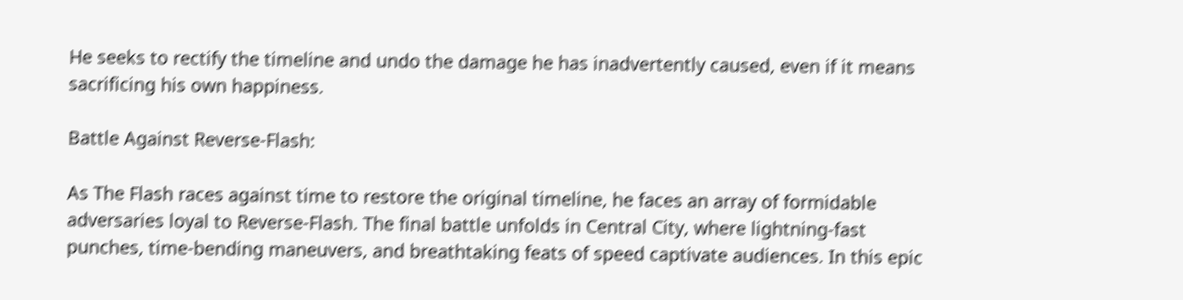He seeks to rectify the timeline and undo the damage he has inadvertently caused, even if it means sacrificing his own happiness.

Battle Against Reverse-Flash:

As The Flash races against time to restore the original timeline, he faces an array of formidable adversaries loyal to Reverse-Flash. The final battle unfolds in Central City, where lightning-fast punches, time-bending maneuvers, and breathtaking feats of speed captivate audiences. In this epic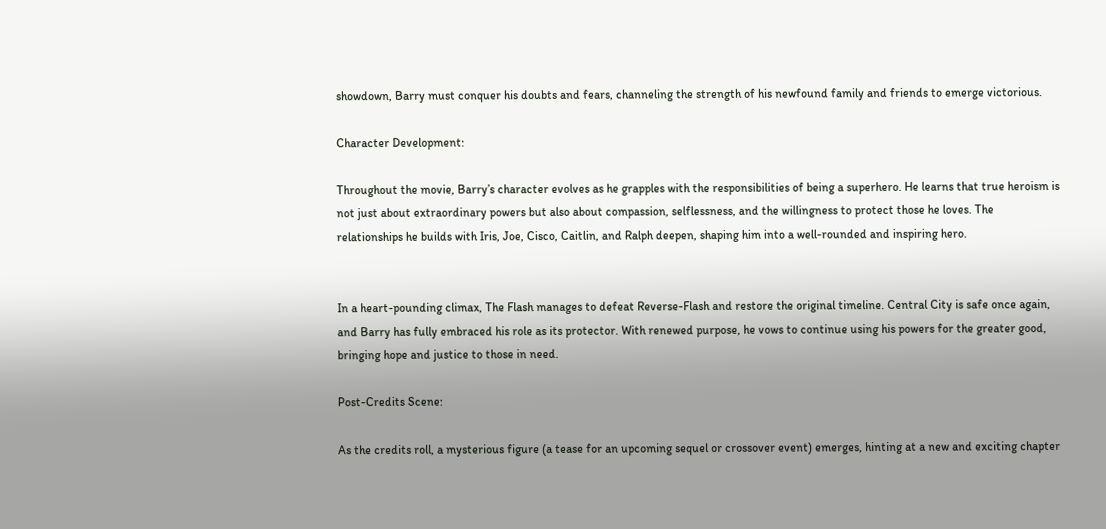showdown, Barry must conquer his doubts and fears, channeling the strength of his newfound family and friends to emerge victorious.

Character Development:

Throughout the movie, Barry’s character evolves as he grapples with the responsibilities of being a superhero. He learns that true heroism is not just about extraordinary powers but also about compassion, selflessness, and the willingness to protect those he loves. The relationships he builds with Iris, Joe, Cisco, Caitlin, and Ralph deepen, shaping him into a well-rounded and inspiring hero.


In a heart-pounding climax, The Flash manages to defeat Reverse-Flash and restore the original timeline. Central City is safe once again, and Barry has fully embraced his role as its protector. With renewed purpose, he vows to continue using his powers for the greater good, bringing hope and justice to those in need.

Post-Credits Scene:

As the credits roll, a mysterious figure (a tease for an upcoming sequel or crossover event) emerges, hinting at a new and exciting chapter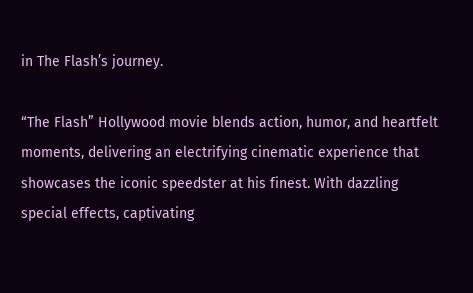in The Flash’s journey.

“The Flash” Hollywood movie blends action, humor, and heartfelt moments, delivering an electrifying cinematic experience that showcases the iconic speedster at his finest. With dazzling special effects, captivating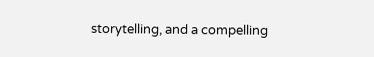storytelling, and a compelling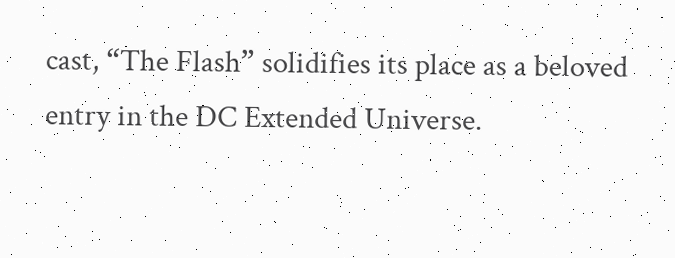cast, “The Flash” solidifies its place as a beloved entry in the DC Extended Universe.